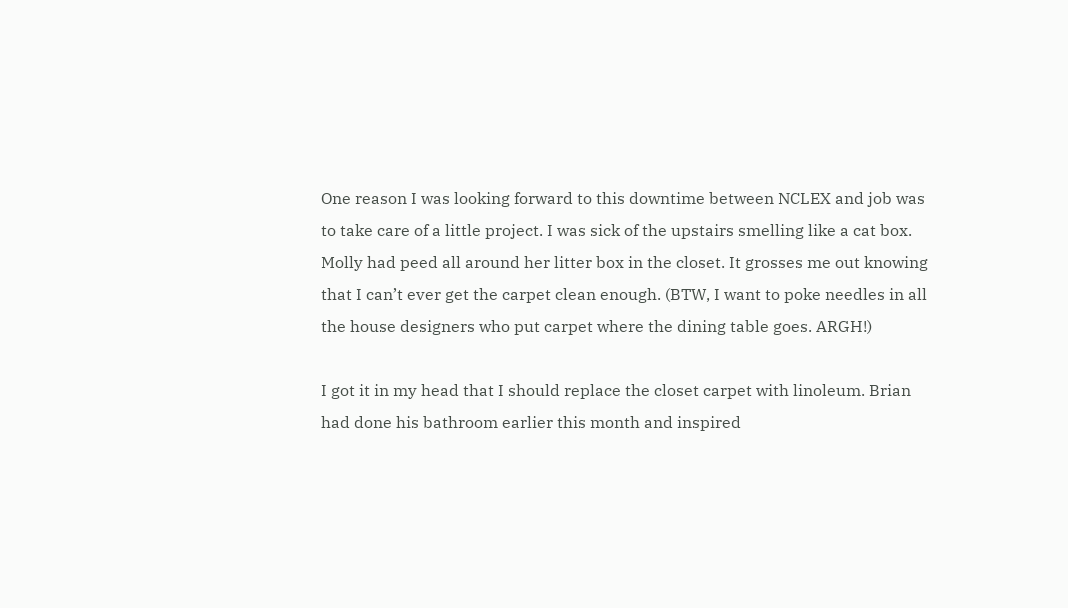One reason I was looking forward to this downtime between NCLEX and job was to take care of a little project. I was sick of the upstairs smelling like a cat box. Molly had peed all around her litter box in the closet. It grosses me out knowing that I can’t ever get the carpet clean enough. (BTW, I want to poke needles in all the house designers who put carpet where the dining table goes. ARGH!)

I got it in my head that I should replace the closet carpet with linoleum. Brian had done his bathroom earlier this month and inspired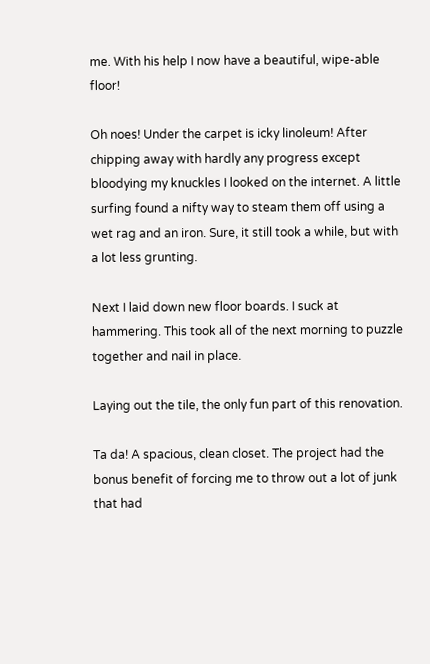me. With his help I now have a beautiful, wipe-able floor!

Oh noes! Under the carpet is icky linoleum! After chipping away with hardly any progress except bloodying my knuckles I looked on the internet. A little surfing found a nifty way to steam them off using a wet rag and an iron. Sure, it still took a while, but with a lot less grunting.

Next I laid down new floor boards. I suck at hammering. This took all of the next morning to puzzle together and nail in place.

Laying out the tile, the only fun part of this renovation.

Ta da! A spacious, clean closet. The project had the bonus benefit of forcing me to throw out a lot of junk that had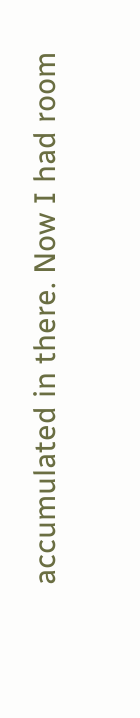accumulated in there. Now I had room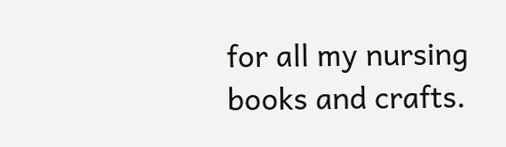for all my nursing books and crafts.